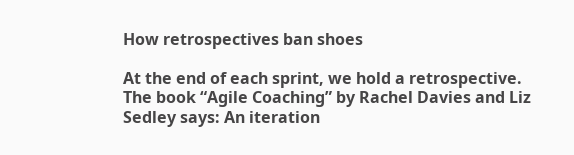How retrospectives ban shoes

At the end of each sprint, we hold a retrospective. The book “Agile Coaching” by Rachel Davies and Liz Sedley says: An iteration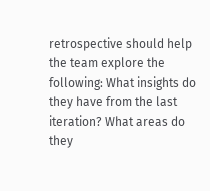retrospective should help the team explore the following: What insights do they have from the last iteration? What areas do they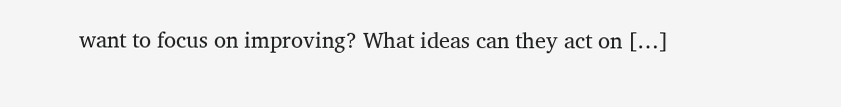want to focus on improving? What ideas can they act on […]